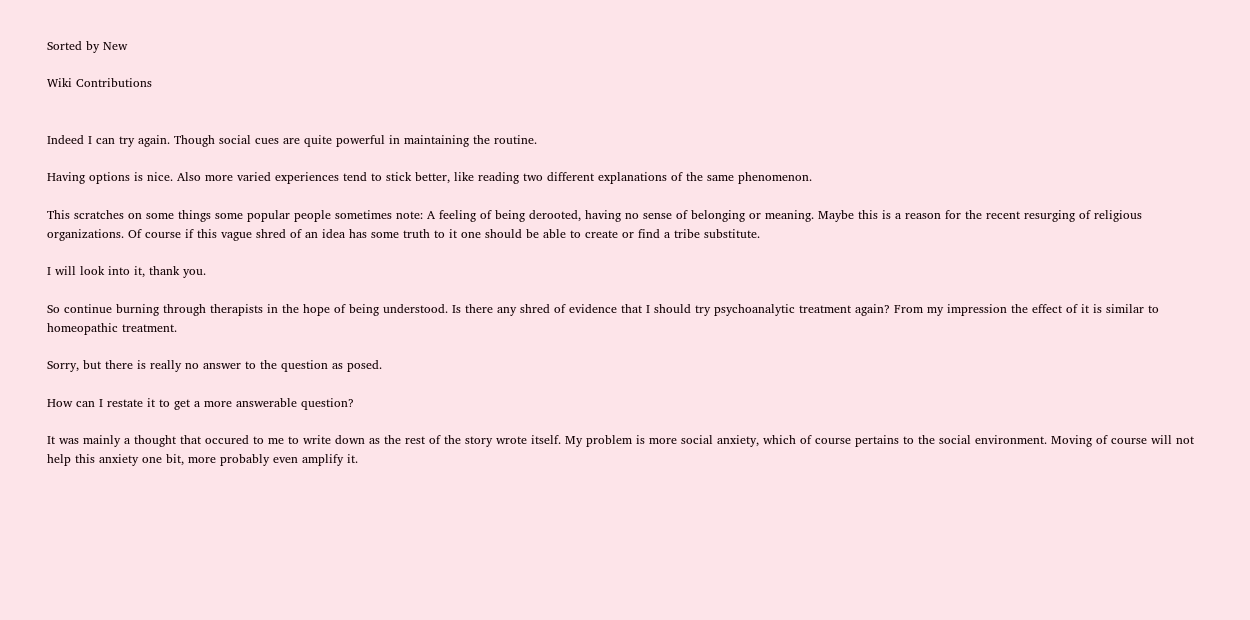Sorted by New

Wiki Contributions


Indeed I can try again. Though social cues are quite powerful in maintaining the routine.

Having options is nice. Also more varied experiences tend to stick better, like reading two different explanations of the same phenomenon.

This scratches on some things some popular people sometimes note: A feeling of being derooted, having no sense of belonging or meaning. Maybe this is a reason for the recent resurging of religious organizations. Of course if this vague shred of an idea has some truth to it one should be able to create or find a tribe substitute.

I will look into it, thank you.

So continue burning through therapists in the hope of being understood. Is there any shred of evidence that I should try psychoanalytic treatment again? From my impression the effect of it is similar to homeopathic treatment.

Sorry, but there is really no answer to the question as posed.

How can I restate it to get a more answerable question?

It was mainly a thought that occured to me to write down as the rest of the story wrote itself. My problem is more social anxiety, which of course pertains to the social environment. Moving of course will not help this anxiety one bit, more probably even amplify it.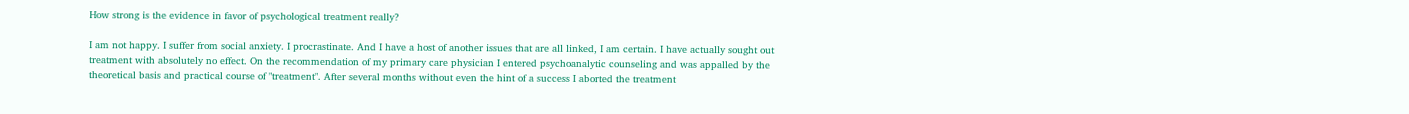How strong is the evidence in favor of psychological treatment really?

I am not happy. I suffer from social anxiety. I procrastinate. And I have a host of another issues that are all linked, I am certain. I have actually sought out treatment with absolutely no effect. On the recommendation of my primary care physician I entered psychoanalytic counseling and was appalled by the theoretical basis and practical course of "treatment". After several months without even the hint of a success I aborted the treatment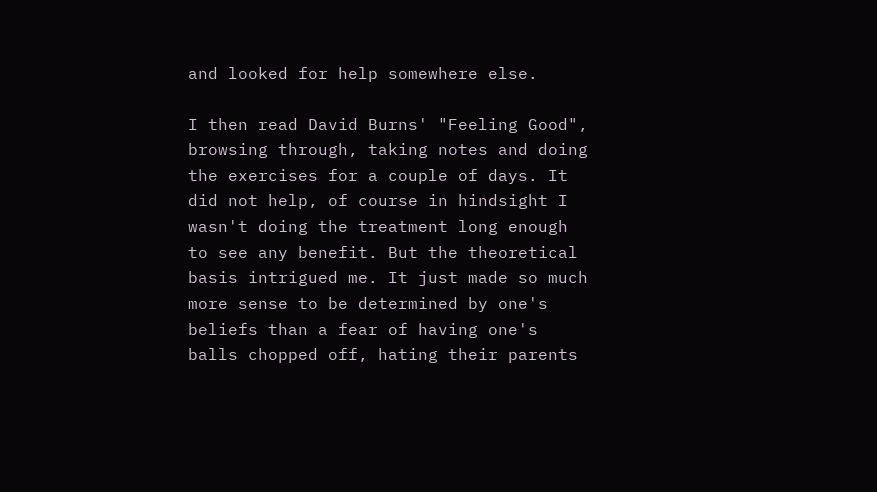and looked for help somewhere else.

I then read David Burns' "Feeling Good", browsing through, taking notes and doing the exercises for a couple of days. It did not help, of course in hindsight I wasn't doing the treatment long enough to see any benefit. But the theoretical basis intrigued me. It just made so much more sense to be determined by one's beliefs than a fear of having one's balls chopped off, hating their parents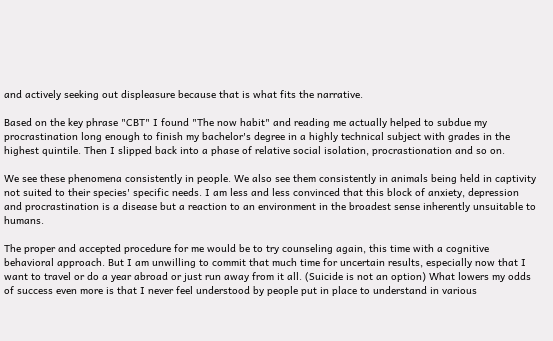and actively seeking out displeasure because that is what fits the narrative.

Based on the key phrase "CBT" I found "The now habit" and reading me actually helped to subdue my procrastination long enough to finish my bachelor's degree in a highly technical subject with grades in the highest quintile. Then I slipped back into a phase of relative social isolation, procrastionation and so on.

We see these phenomena consistently in people. We also see them consistently in animals being held in captivity not suited to their species' specific needs. I am less and less convinced that this block of anxiety, depression and procrastination is a disease but a reaction to an environment in the broadest sense inherently unsuitable to humans.

The proper and accepted procedure for me would be to try counseling again, this time with a cognitive behavioral approach. But I am unwilling to commit that much time for uncertain results, especially now that I want to travel or do a year abroad or just run away from it all. (Suicide is not an option) What lowers my odds of success even more is that I never feel understood by people put in place to understand in various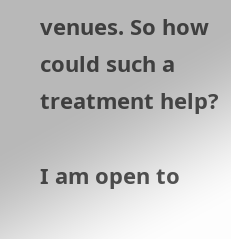venues. So how could such a treatment help?

I am open to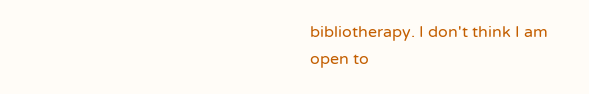bibliotherapy. I don't think I am open to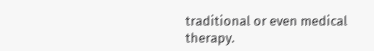traditional or even medical therapy.